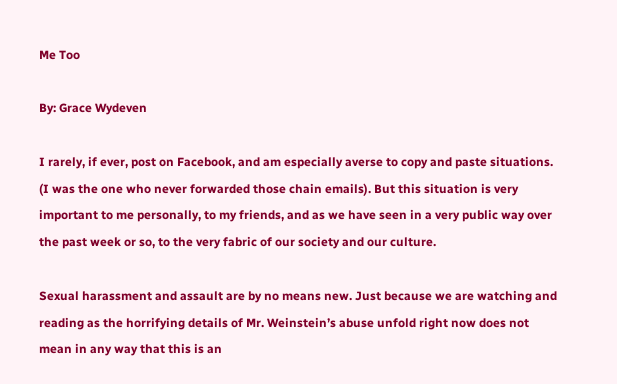Me Too

By: Grace Wydeven

I rarely, if ever, post on Facebook, and am especially averse to copy and paste situations. (I was the one who never forwarded those chain emails). But this situation is very important to me personally, to my friends, and as we have seen in a very public way over the past week or so, to the very fabric of our society and our culture.

Sexual harassment and assault are by no means new. Just because we are watching and reading as the horrifying details of Mr. Weinstein’s abuse unfold right now does not mean in any way that this is an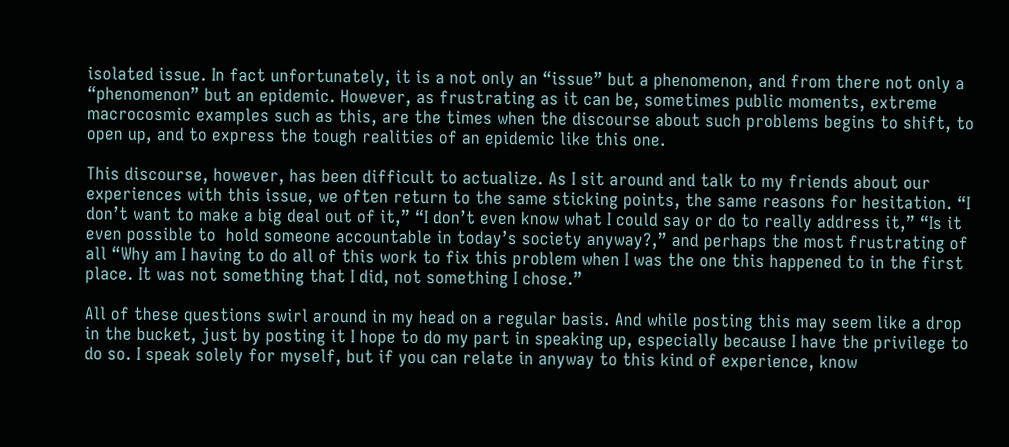isolated issue. In fact unfortunately, it is a not only an “issue” but a phenomenon, and from there not only a “phenomenon” but an epidemic. However, as frustrating as it can be, sometimes public moments, extreme macrocosmic examples such as this, are the times when the discourse about such problems begins to shift, to open up, and to express the tough realities of an epidemic like this one.

This discourse, however, has been difficult to actualize. As I sit around and talk to my friends about our experiences with this issue, we often return to the same sticking points, the same reasons for hesitation. “I don’t want to make a big deal out of it,” “I don’t even know what I could say or do to really address it,” “Is it even possible to  hold someone accountable in today’s society anyway?,” and perhaps the most frustrating of all “Why am I having to do all of this work to fix this problem when I was the one this happened to in the first place. It was not something that I did, not something I chose.”

All of these questions swirl around in my head on a regular basis. And while posting this may seem like a drop in the bucket, just by posting it I hope to do my part in speaking up, especially because I have the privilege to do so. I speak solely for myself, but if you can relate in anyway to this kind of experience, know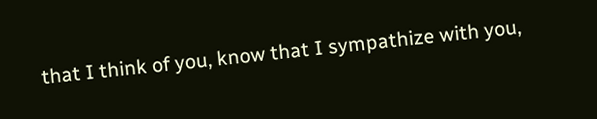that I think of you, know that I sympathize with you,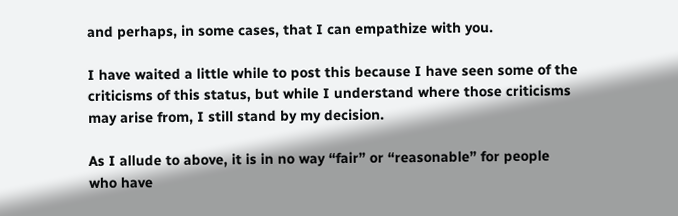and perhaps, in some cases, that I can empathize with you.

I have waited a little while to post this because I have seen some of the criticisms of this status, but while I understand where those criticisms may arise from, I still stand by my decision.

As I allude to above, it is in no way “fair” or “reasonable” for people who have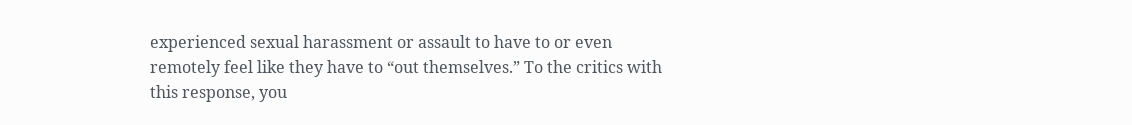experienced sexual harassment or assault to have to or even remotely feel like they have to “out themselves.” To the critics with this response, you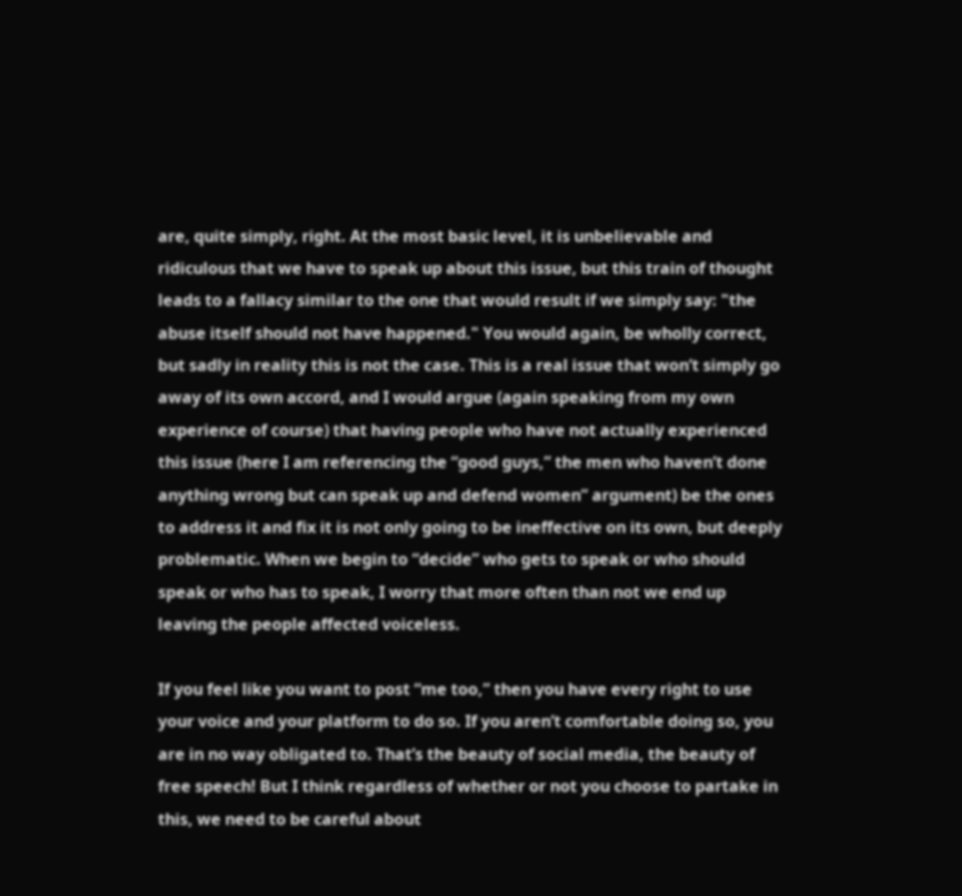are, quite simply, right. At the most basic level, it is unbelievable and ridiculous that we have to speak up about this issue, but this train of thought leads to a fallacy similar to the one that would result if we simply say: "the abuse itself should not have happened." You would again, be wholly correct, but sadly in reality this is not the case. This is a real issue that won’t simply go away of its own accord, and I would argue (again speaking from my own experience of course) that having people who have not actually experienced this issue (here I am referencing the “good guys,” the men who haven’t done anything wrong but can speak up and defend women” argument) be the ones to address it and fix it is not only going to be ineffective on its own, but deeply problematic. When we begin to “decide” who gets to speak or who should speak or who has to speak, I worry that more often than not we end up leaving the people affected voiceless.

If you feel like you want to post “me too,” then you have every right to use your voice and your platform to do so. If you aren’t comfortable doing so, you are in no way obligated to. That’s the beauty of social media, the beauty of free speech! But I think regardless of whether or not you choose to partake in this, we need to be careful about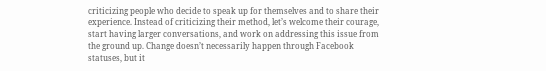criticizing people who decide to speak up for themselves and to share their experience. Instead of criticizing their method, let’s welcome their courage, start having larger conversations, and work on addressing this issue from the ground up. Change doesn’t necessarily happen through Facebook statuses, but it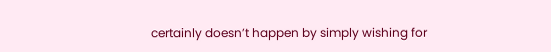certainly doesn’t happen by simply wishing for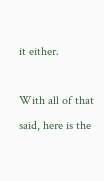it either.

With all of that said, here is the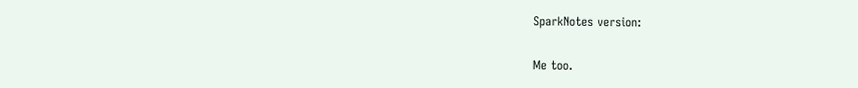SparkNotes version:

Me too.